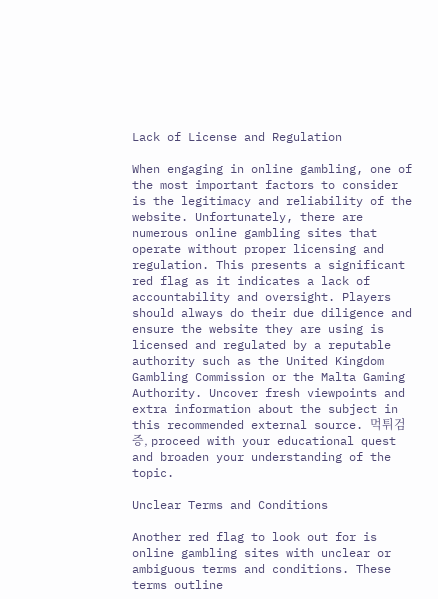Lack of License and Regulation

When engaging in online gambling, one of the most important factors to consider is the legitimacy and reliability of the website. Unfortunately, there are numerous online gambling sites that operate without proper licensing and regulation. This presents a significant red flag as it indicates a lack of accountability and oversight. Players should always do their due diligence and ensure the website they are using is licensed and regulated by a reputable authority such as the United Kingdom Gambling Commission or the Malta Gaming Authority. Uncover fresh viewpoints and extra information about the subject in this recommended external source. 먹튀검증, proceed with your educational quest and broaden your understanding of the topic.

Unclear Terms and Conditions

Another red flag to look out for is online gambling sites with unclear or ambiguous terms and conditions. These terms outline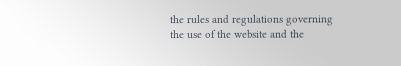the rules and regulations governing the use of the website and the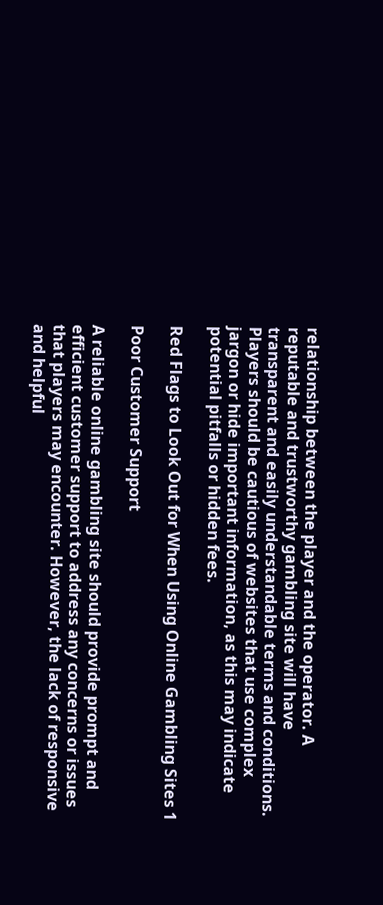relationship between the player and the operator. A reputable and trustworthy gambling site will have transparent and easily understandable terms and conditions. Players should be cautious of websites that use complex jargon or hide important information, as this may indicate potential pitfalls or hidden fees.

Red Flags to Look Out for When Using Online Gambling Sites 1

Poor Customer Support

A reliable online gambling site should provide prompt and efficient customer support to address any concerns or issues that players may encounter. However, the lack of responsive and helpful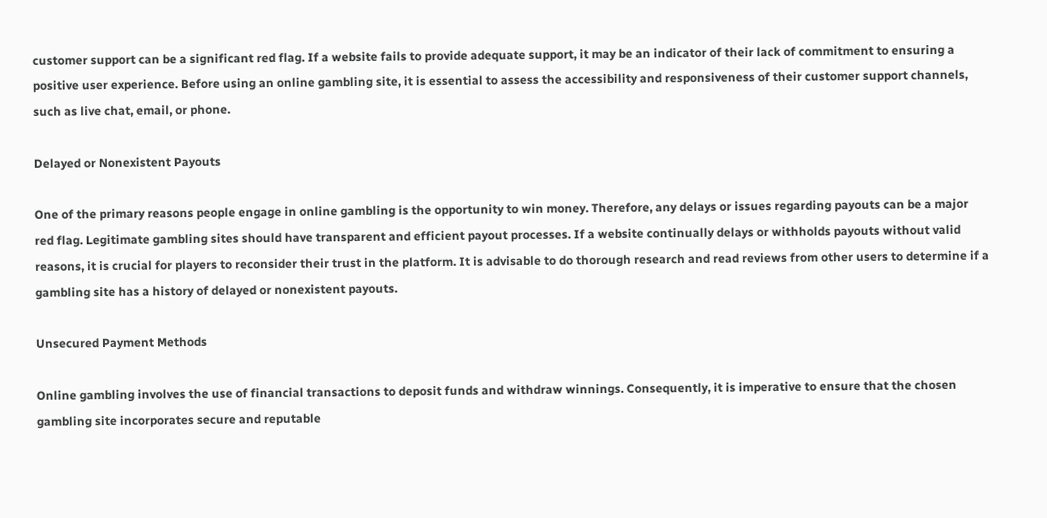customer support can be a significant red flag. If a website fails to provide adequate support, it may be an indicator of their lack of commitment to ensuring a positive user experience. Before using an online gambling site, it is essential to assess the accessibility and responsiveness of their customer support channels, such as live chat, email, or phone.

Delayed or Nonexistent Payouts

One of the primary reasons people engage in online gambling is the opportunity to win money. Therefore, any delays or issues regarding payouts can be a major red flag. Legitimate gambling sites should have transparent and efficient payout processes. If a website continually delays or withholds payouts without valid reasons, it is crucial for players to reconsider their trust in the platform. It is advisable to do thorough research and read reviews from other users to determine if a gambling site has a history of delayed or nonexistent payouts.

Unsecured Payment Methods

Online gambling involves the use of financial transactions to deposit funds and withdraw winnings. Consequently, it is imperative to ensure that the chosen gambling site incorporates secure and reputable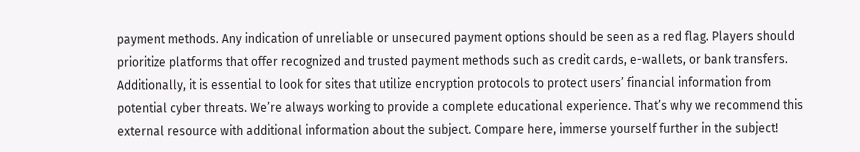payment methods. Any indication of unreliable or unsecured payment options should be seen as a red flag. Players should prioritize platforms that offer recognized and trusted payment methods such as credit cards, e-wallets, or bank transfers. Additionally, it is essential to look for sites that utilize encryption protocols to protect users’ financial information from potential cyber threats. We’re always working to provide a complete educational experience. That’s why we recommend this external resource with additional information about the subject. Compare here, immerse yourself further in the subject!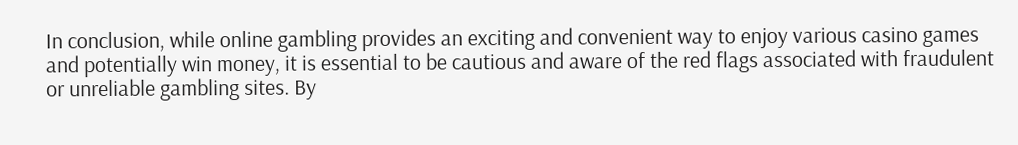In conclusion, while online gambling provides an exciting and convenient way to enjoy various casino games and potentially win money, it is essential to be cautious and aware of the red flags associated with fraudulent or unreliable gambling sites. By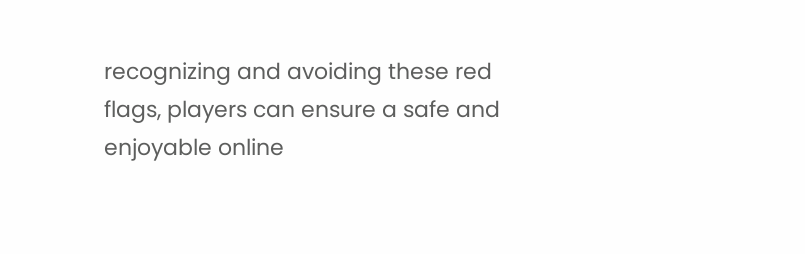recognizing and avoiding these red flags, players can ensure a safe and enjoyable online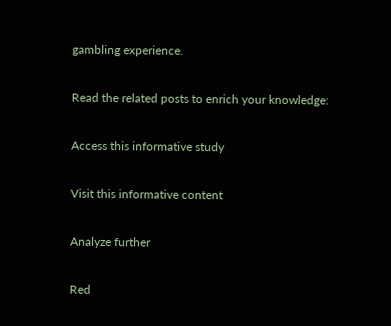gambling experience.

Read the related posts to enrich your knowledge:

Access this informative study

Visit this informative content

Analyze further

Red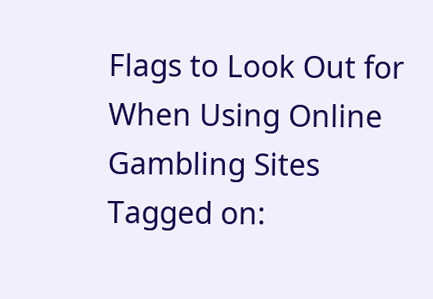Flags to Look Out for When Using Online Gambling Sites
Tagged on: